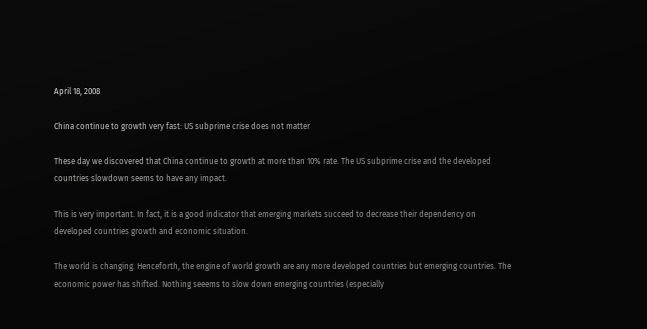April 18, 2008

China continue to growth very fast: US subprime crise does not matter

These day we discovered that China continue to growth at more than 10% rate. The US subprime crise and the developed countries slowdown seems to have any impact.

This is very important. In fact, it is a good indicator that emerging markets succeed to decrease their dependency on developed countries growth and economic situation.

The world is changing. Henceforth, the engine of world growth are any more developed countries but emerging countries. The economic power has shifted. Nothing seeems to slow down emerging countries (especially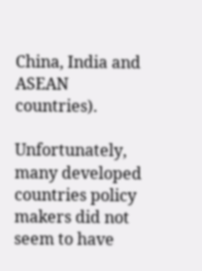China, India and ASEAN countries).

Unfortunately, many developed countries policy makers did not seem to have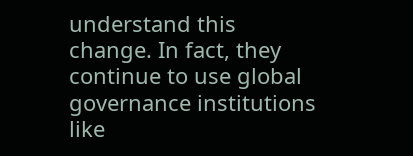understand this change. In fact, they continue to use global governance institutions like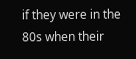if they were in the 80s when their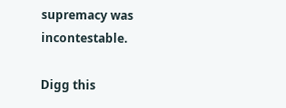supremacy was incontestable.

Digg this